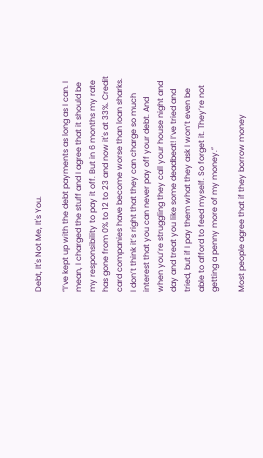Debt, It's Not Me, It's You.

“I’ve kept up with the debt payments as long as I can. I mean, I charged the stuff and I agree that it should be my responsibility to pay it off. But in 6 months my rate has gone from 0% to 12 to 23 and now it's at 33%. Credit card companies have become worse than loan sharks. I don’t think it’s right that they can charge so much interest that you can never pay off your debt. And when you’re struggling they call your house night and day and treat you like some deadbeat! I’ve tried and tried, but if I pay them what they ask I won’t even be able to afford to feed myself. So forget it. They’re not getting a penny more of my money.”

Most people agree that if they borrow money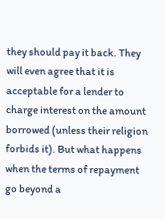they should pay it back. They will even agree that it is acceptable for a lender to charge interest on the amount borrowed (unless their religion forbids it). But what happens when the terms of repayment go beyond a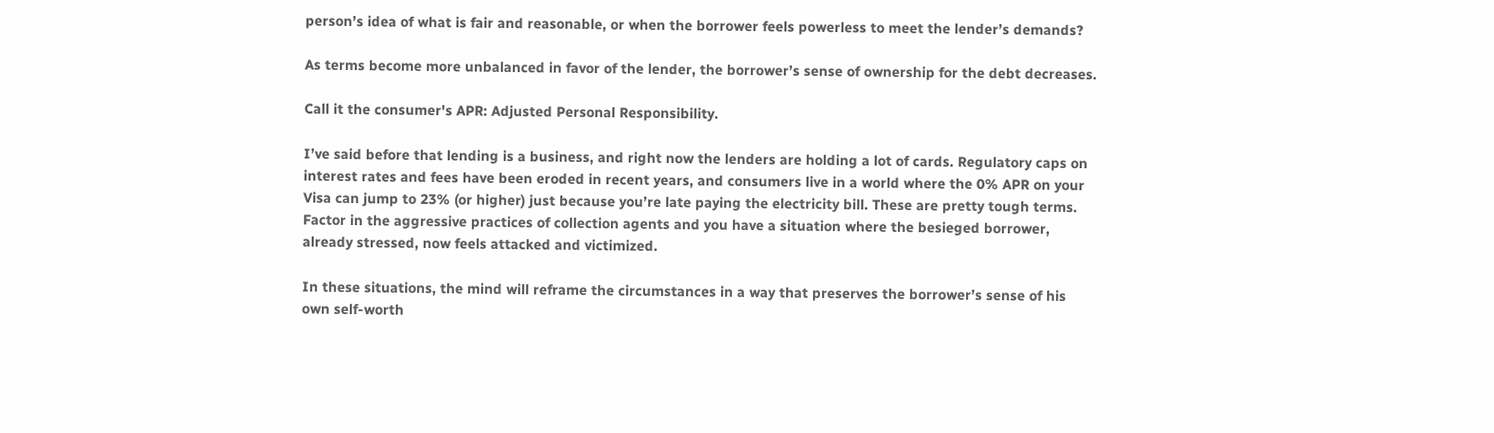person’s idea of what is fair and reasonable, or when the borrower feels powerless to meet the lender’s demands?

As terms become more unbalanced in favor of the lender, the borrower’s sense of ownership for the debt decreases.

Call it the consumer's APR: Adjusted Personal Responsibility.

I’ve said before that lending is a business, and right now the lenders are holding a lot of cards. Regulatory caps on interest rates and fees have been eroded in recent years, and consumers live in a world where the 0% APR on your Visa can jump to 23% (or higher) just because you’re late paying the electricity bill. These are pretty tough terms. Factor in the aggressive practices of collection agents and you have a situation where the besieged borrower, already stressed, now feels attacked and victimized.

In these situations, the mind will reframe the circumstances in a way that preserves the borrower’s sense of his own self-worth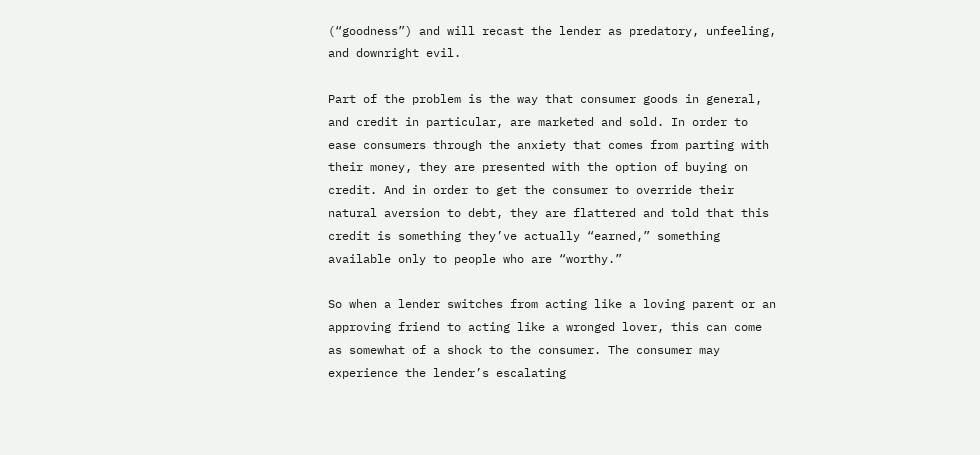(“goodness”) and will recast the lender as predatory, unfeeling, and downright evil.

Part of the problem is the way that consumer goods in general, and credit in particular, are marketed and sold. In order to ease consumers through the anxiety that comes from parting with their money, they are presented with the option of buying on credit. And in order to get the consumer to override their natural aversion to debt, they are flattered and told that this credit is something they’ve actually “earned,” something available only to people who are “worthy.”

So when a lender switches from acting like a loving parent or an approving friend to acting like a wronged lover, this can come as somewhat of a shock to the consumer. The consumer may experience the lender’s escalating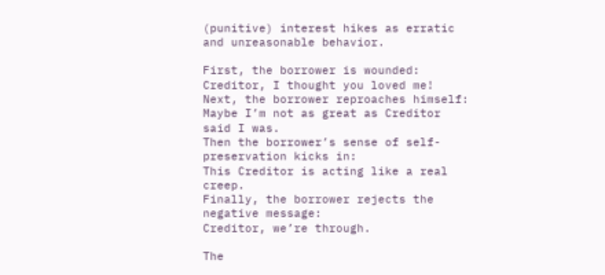(punitive) interest hikes as erratic and unreasonable behavior.

First, the borrower is wounded:
Creditor, I thought you loved me!
Next, the borrower reproaches himself:
Maybe I’m not as great as Creditor said I was.
Then the borrower’s sense of self-preservation kicks in:
This Creditor is acting like a real creep.
Finally, the borrower rejects the negative message:
Creditor, we’re through.

The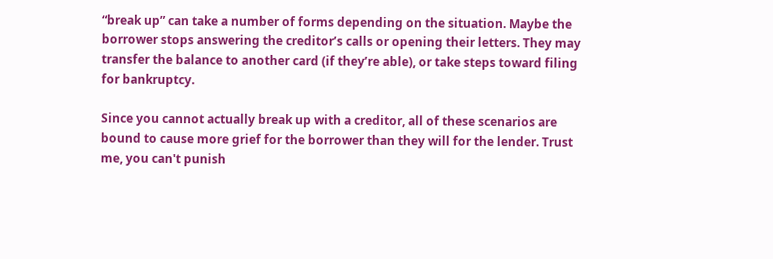“break up” can take a number of forms depending on the situation. Maybe the borrower stops answering the creditor’s calls or opening their letters. They may transfer the balance to another card (if they’re able), or take steps toward filing for bankruptcy.

Since you cannot actually break up with a creditor, all of these scenarios are bound to cause more grief for the borrower than they will for the lender. Trust me, you can't punish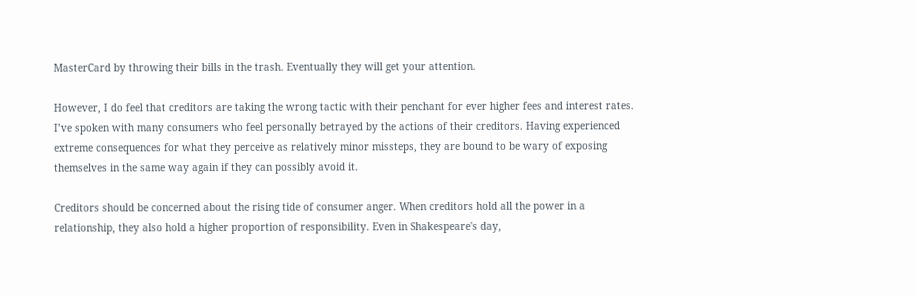MasterCard by throwing their bills in the trash. Eventually they will get your attention.

However, I do feel that creditors are taking the wrong tactic with their penchant for ever higher fees and interest rates. I’ve spoken with many consumers who feel personally betrayed by the actions of their creditors. Having experienced extreme consequences for what they perceive as relatively minor missteps, they are bound to be wary of exposing themselves in the same way again if they can possibly avoid it.

Creditors should be concerned about the rising tide of consumer anger. When creditors hold all the power in a relationship, they also hold a higher proportion of responsibility. Even in Shakespeare's day,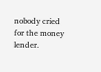nobody cried for the money lender.